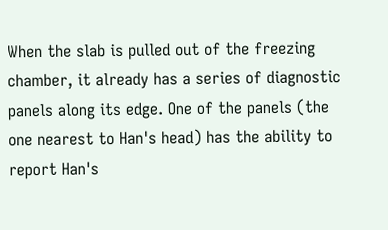When the slab is pulled out of the freezing chamber, it already has a series of diagnostic panels along its edge. One of the panels (the one nearest to Han's head) has the ability to report Han's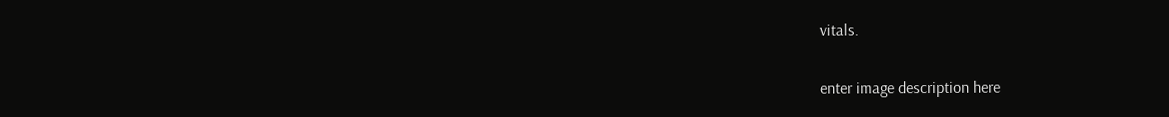vitals.

enter image description here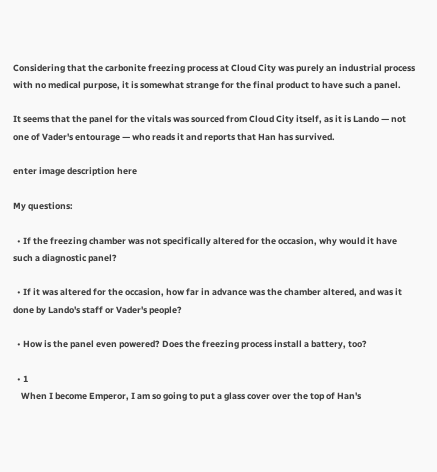Considering that the carbonite freezing process at Cloud City was purely an industrial process with no medical purpose, it is somewhat strange for the final product to have such a panel.

It seems that the panel for the vitals was sourced from Cloud City itself, as it is Lando — not one of Vader's entourage — who reads it and reports that Han has survived.

enter image description here

My questions:

  • If the freezing chamber was not specifically altered for the occasion, why would it have such a diagnostic panel?

  • If it was altered for the occasion, how far in advance was the chamber altered, and was it done by Lando's staff or Vader's people?

  • How is the panel even powered? Does the freezing process install a battery, too?

  • 1
    When I become Emperor, I am so going to put a glass cover over the top of Han's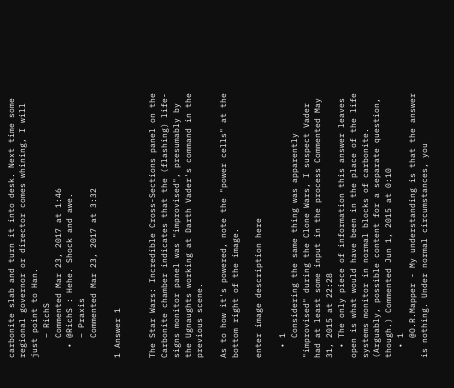carbonite slab and turn it into desk. Next time some regional governor or director comes whining, I will just point to Han.
    – RichS
    Commented Mar 23, 2017 at 1:46
  • @RichS : Hehe. Shock and awe.
    – Praxis
    Commented Mar 23, 2017 at 3:32

1 Answer 1


The Star Wars: Incredible Cross-Sections panel on the Carbonite chamber indicates that the (flashing) life-signs monitor panel was "improvised", presumably by the Ugnaughts working at Darth Vader's command in the previous scene.

As to how it's powered, note the "power cells" at the bottom right of the image.

enter image description here

  • 1
    Considering the same thing was apparently "improvised" during the Clone Wars, I suspect Vader had at least some input in the process Commented May 31, 2015 at 22:28
  • The only piece of information this answer leaves open is what would have been in the place of the life systems monitor in normal blocks of carbonite. (Arguably, possible content for a separate question, though.) Commented Jun 1, 2015 at 0:10
  • 1
    @O.R.Mapper - My understanding is that the answer is nothing. Under normal circumstances, you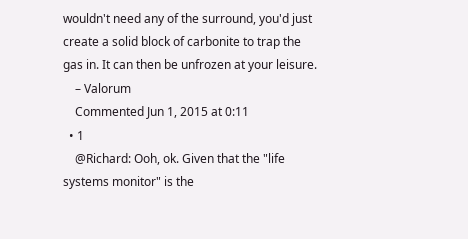wouldn't need any of the surround, you'd just create a solid block of carbonite to trap the gas in. It can then be unfrozen at your leisure.
    – Valorum
    Commented Jun 1, 2015 at 0:11
  • 1
    @Richard: Ooh, ok. Given that the "life systems monitor" is the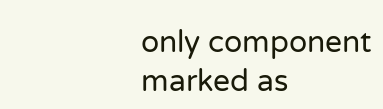only component marked as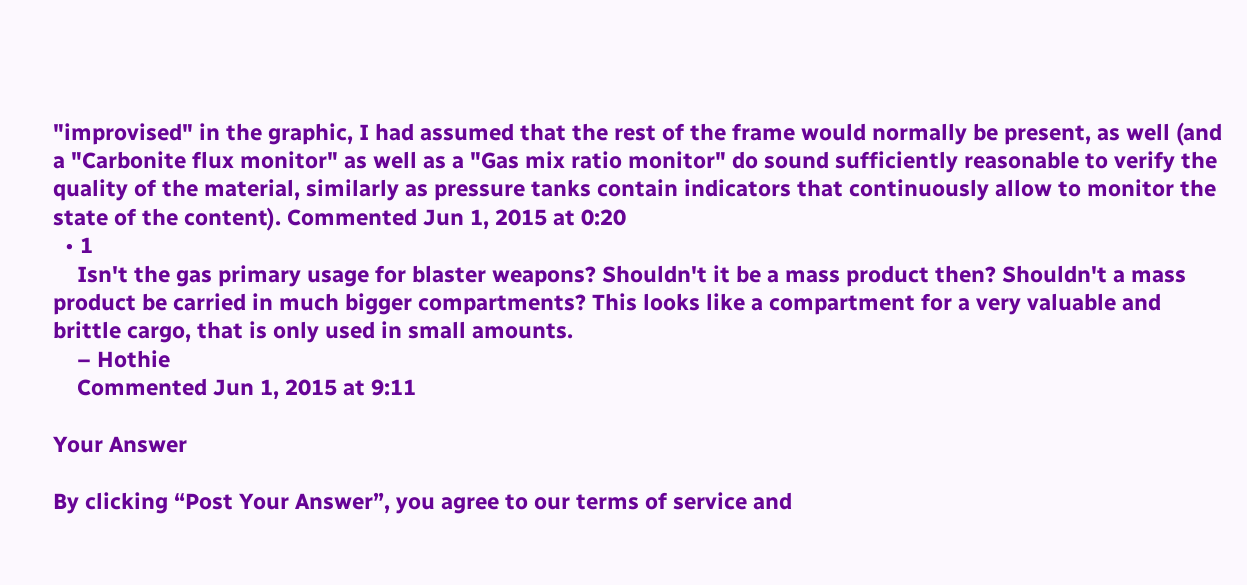"improvised" in the graphic, I had assumed that the rest of the frame would normally be present, as well (and a "Carbonite flux monitor" as well as a "Gas mix ratio monitor" do sound sufficiently reasonable to verify the quality of the material, similarly as pressure tanks contain indicators that continuously allow to monitor the state of the content). Commented Jun 1, 2015 at 0:20
  • 1
    Isn't the gas primary usage for blaster weapons? Shouldn't it be a mass product then? Shouldn't a mass product be carried in much bigger compartments? This looks like a compartment for a very valuable and brittle cargo, that is only used in small amounts.
    – Hothie
    Commented Jun 1, 2015 at 9:11

Your Answer

By clicking “Post Your Answer”, you agree to our terms of service and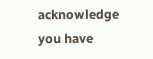acknowledge you have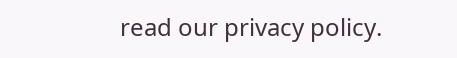read our privacy policy.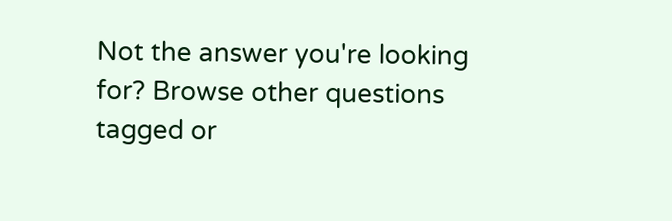Not the answer you're looking for? Browse other questions tagged or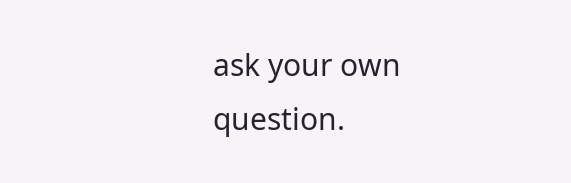ask your own question.